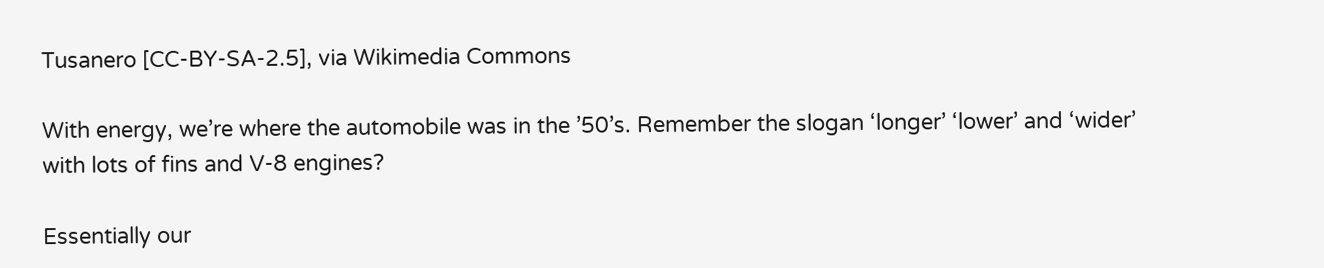Tusanero [CC-BY-SA-2.5], via Wikimedia Commons

With energy, we’re where the automobile was in the ’50’s. Remember the slogan ‘longer’ ‘lower’ and ‘wider’ with lots of fins and V-8 engines?

Essentially our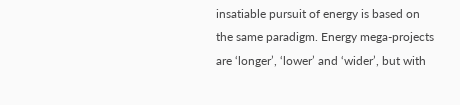insatiable pursuit of energy is based on the same paradigm. Energy mega-projects are ‘longer’, ‘lower’ and ‘wider’, but with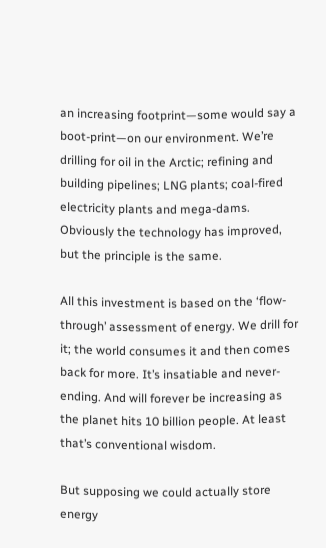an increasing footprint—some would say a boot-print—on our environment. We’re drilling for oil in the Arctic; refining and building pipelines; LNG plants; coal-fired electricity plants and mega-dams. Obviously the technology has improved, but the principle is the same.

All this investment is based on the ‘flow-through’ assessment of energy. We drill for it; the world consumes it and then comes back for more. It’s insatiable and never-ending. And will forever be increasing as the planet hits 10 billion people. At least that’s conventional wisdom.

But supposing we could actually store energy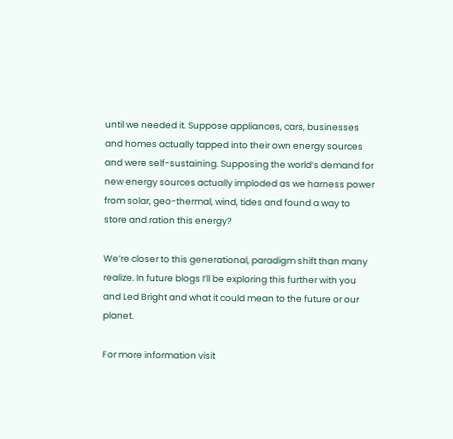until we needed it. Suppose appliances, cars, businesses and homes actually tapped into their own energy sources and were self-sustaining. Supposing the world’s demand for new energy sources actually imploded as we harness power from solar, geo-thermal, wind, tides and found a way to store and ration this energy?

We’re closer to this generational, paradigm shift than many realize. In future blogs I’ll be exploring this further with you and Led Bright and what it could mean to the future or our planet.

For more information visit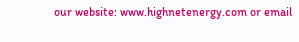our website: www.highnetenergy.com or email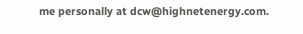me personally at dcw@highnetenergy.com.